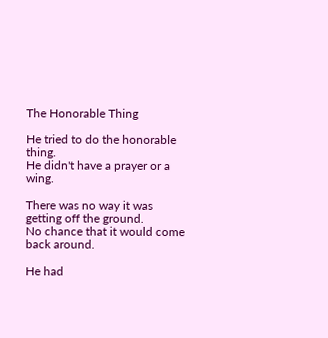The Honorable Thing

He tried to do the honorable thing.
He didn't have a prayer or a wing.

There was no way it was getting off the ground.
No chance that it would come back around.

He had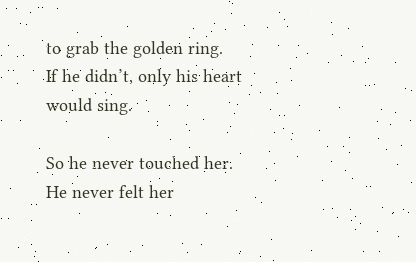to grab the golden ring.
If he didn’t, only his heart would sing.

So he never touched her.
He never felt her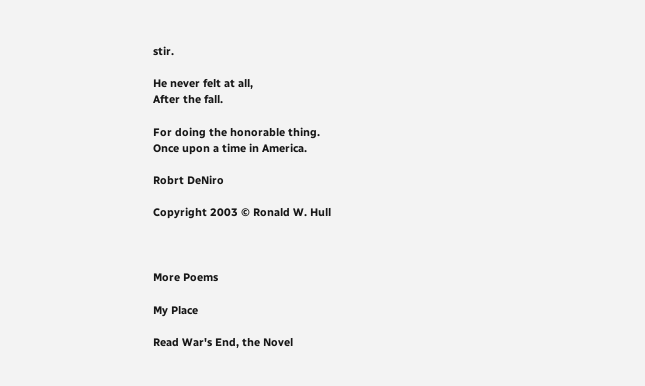stir.

He never felt at all,
After the fall.

For doing the honorable thing.
Once upon a time in America.

Robrt DeNiro

Copyright 2003 © Ronald W. Hull



More Poems

My Place

Read War's End, the Novel